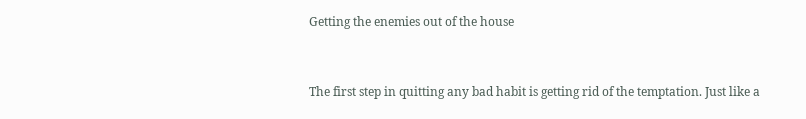Getting the enemies out of the house


The first step in quitting any bad habit is getting rid of the temptation. Just like a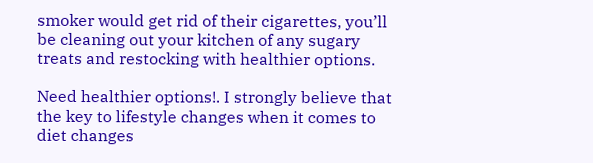smoker would get rid of their cigarettes, you’ll be cleaning out your kitchen of any sugary treats and restocking with healthier options.

Need healthier options!. I strongly believe that the key to lifestyle changes when it comes to diet changes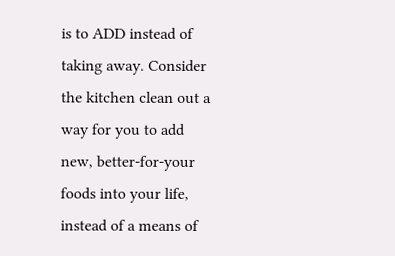is to ADD instead of taking away. Consider the kitchen clean out a way for you to add new, better-for-your foods into your life, instead of a means of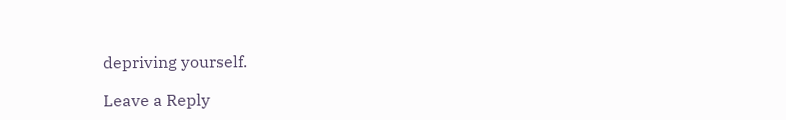depriving yourself.

Leave a Reply